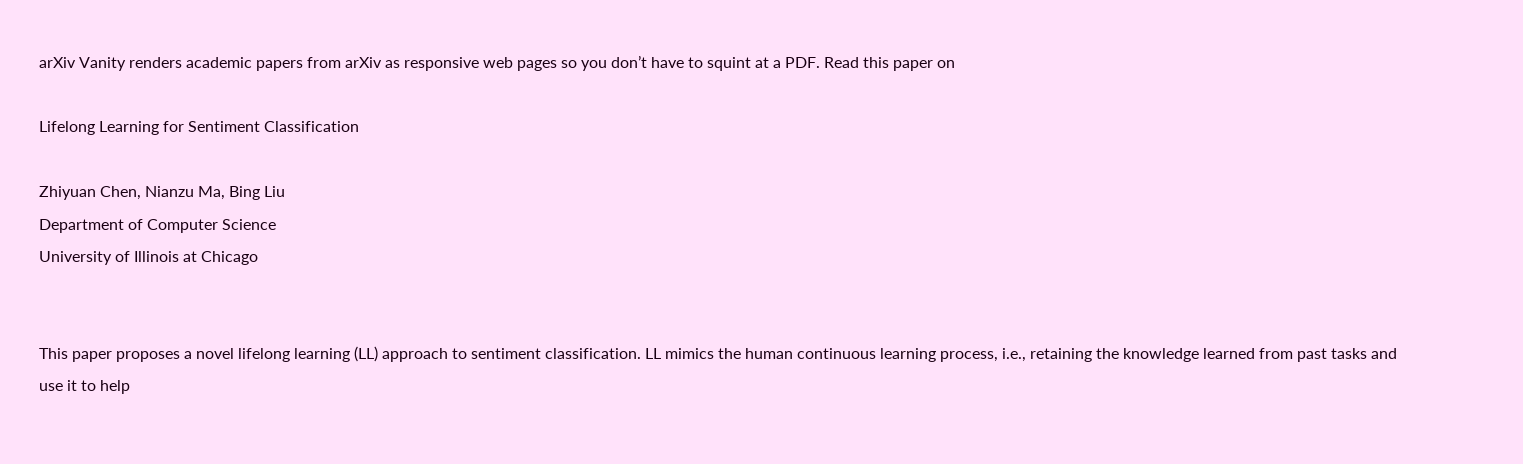arXiv Vanity renders academic papers from arXiv as responsive web pages so you don’t have to squint at a PDF. Read this paper on

Lifelong Learning for Sentiment Classification

Zhiyuan Chen, Nianzu Ma, Bing Liu
Department of Computer Science
University of Illinois at Chicago


This paper proposes a novel lifelong learning (LL) approach to sentiment classification. LL mimics the human continuous learning process, i.e., retaining the knowledge learned from past tasks and use it to help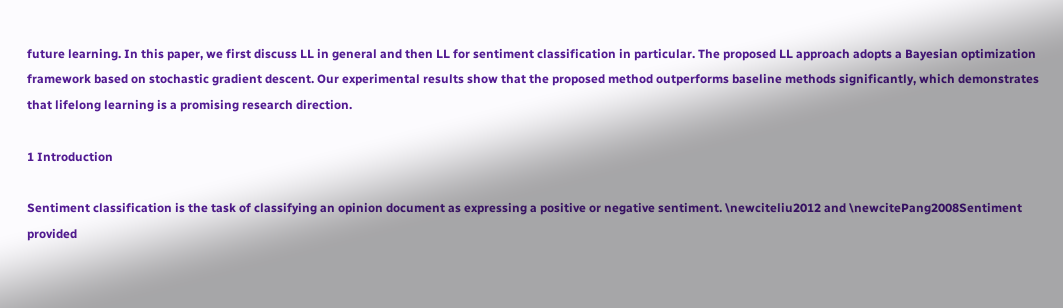future learning. In this paper, we first discuss LL in general and then LL for sentiment classification in particular. The proposed LL approach adopts a Bayesian optimization framework based on stochastic gradient descent. Our experimental results show that the proposed method outperforms baseline methods significantly, which demonstrates that lifelong learning is a promising research direction.

1 Introduction

Sentiment classification is the task of classifying an opinion document as expressing a positive or negative sentiment. \newciteliu2012 and \newcitePang2008Sentiment provided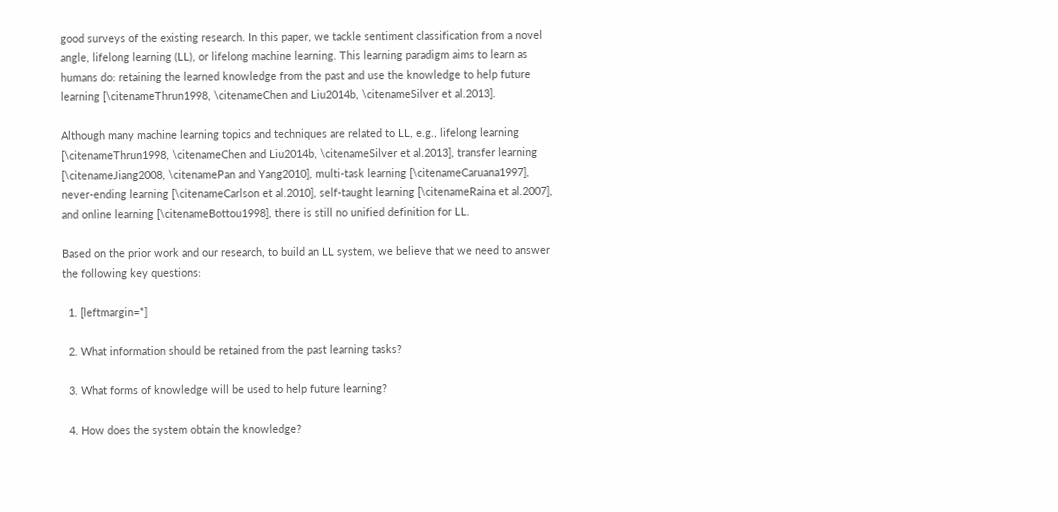good surveys of the existing research. In this paper, we tackle sentiment classification from a novel angle, lifelong learning (LL), or lifelong machine learning. This learning paradigm aims to learn as humans do: retaining the learned knowledge from the past and use the knowledge to help future learning [\citenameThrun1998, \citenameChen and Liu2014b, \citenameSilver et al.2013].

Although many machine learning topics and techniques are related to LL, e.g., lifelong learning [\citenameThrun1998, \citenameChen and Liu2014b, \citenameSilver et al.2013], transfer learning [\citenameJiang2008, \citenamePan and Yang2010], multi-task learning [\citenameCaruana1997], never-ending learning [\citenameCarlson et al.2010], self-taught learning [\citenameRaina et al.2007], and online learning [\citenameBottou1998], there is still no unified definition for LL.

Based on the prior work and our research, to build an LL system, we believe that we need to answer the following key questions:

  1. [leftmargin=*]

  2. What information should be retained from the past learning tasks?

  3. What forms of knowledge will be used to help future learning?

  4. How does the system obtain the knowledge?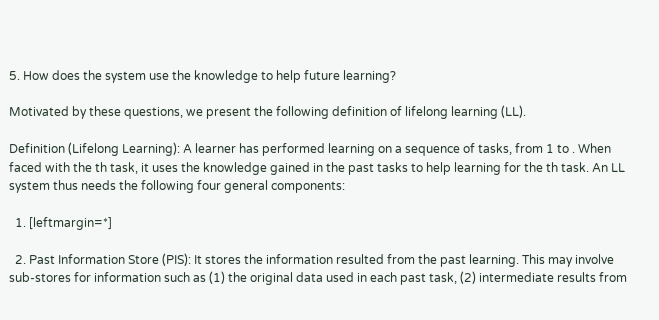5. How does the system use the knowledge to help future learning?

Motivated by these questions, we present the following definition of lifelong learning (LL).

Definition (Lifelong Learning): A learner has performed learning on a sequence of tasks, from 1 to . When faced with the th task, it uses the knowledge gained in the past tasks to help learning for the th task. An LL system thus needs the following four general components:

  1. [leftmargin=*]

  2. Past Information Store (PIS): It stores the information resulted from the past learning. This may involve sub-stores for information such as (1) the original data used in each past task, (2) intermediate results from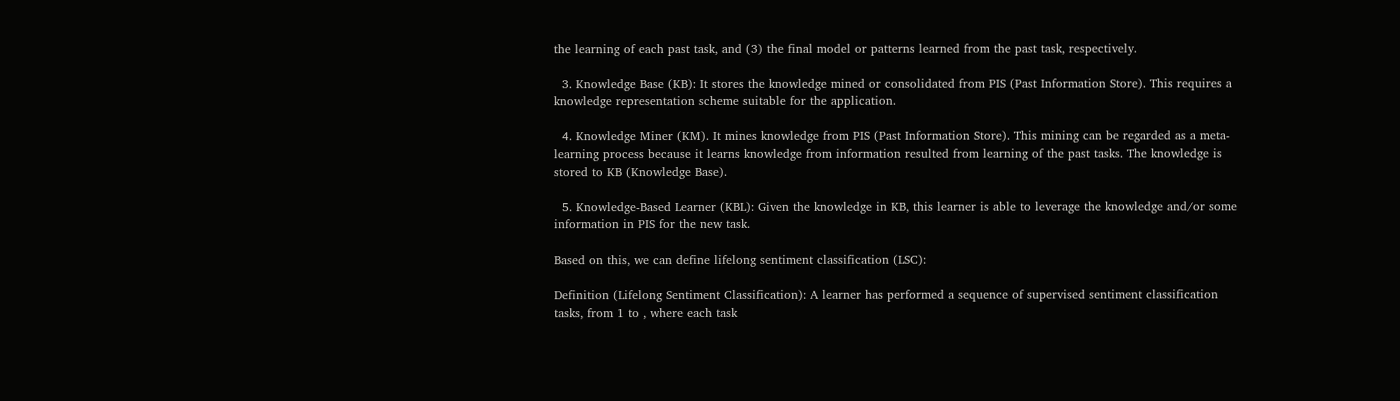the learning of each past task, and (3) the final model or patterns learned from the past task, respectively.

  3. Knowledge Base (KB): It stores the knowledge mined or consolidated from PIS (Past Information Store). This requires a knowledge representation scheme suitable for the application.

  4. Knowledge Miner (KM). It mines knowledge from PIS (Past Information Store). This mining can be regarded as a meta-learning process because it learns knowledge from information resulted from learning of the past tasks. The knowledge is stored to KB (Knowledge Base).

  5. Knowledge-Based Learner (KBL): Given the knowledge in KB, this learner is able to leverage the knowledge and/or some information in PIS for the new task.

Based on this, we can define lifelong sentiment classification (LSC):

Definition (Lifelong Sentiment Classification): A learner has performed a sequence of supervised sentiment classification tasks, from 1 to , where each task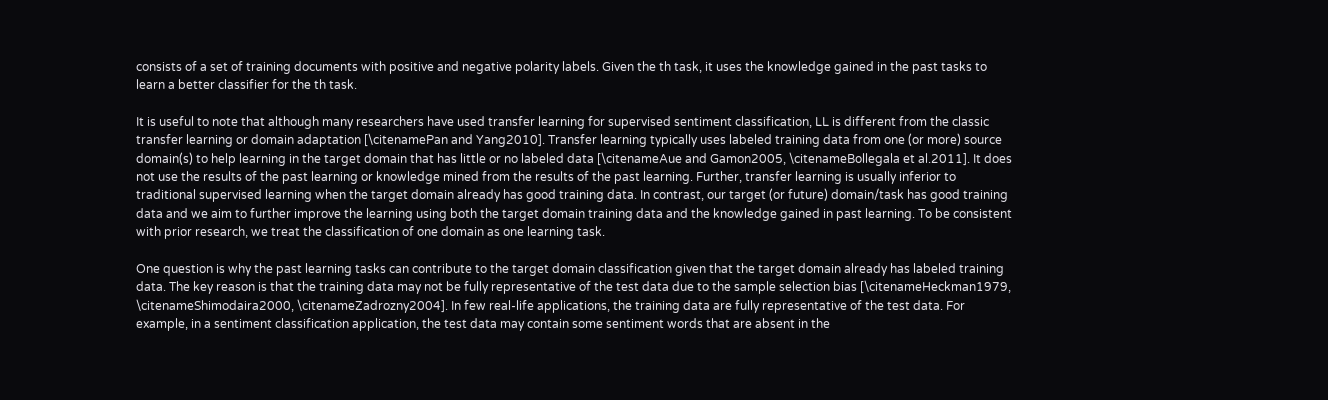consists of a set of training documents with positive and negative polarity labels. Given the th task, it uses the knowledge gained in the past tasks to learn a better classifier for the th task.

It is useful to note that although many researchers have used transfer learning for supervised sentiment classification, LL is different from the classic transfer learning or domain adaptation [\citenamePan and Yang2010]. Transfer learning typically uses labeled training data from one (or more) source domain(s) to help learning in the target domain that has little or no labeled data [\citenameAue and Gamon2005, \citenameBollegala et al.2011]. It does not use the results of the past learning or knowledge mined from the results of the past learning. Further, transfer learning is usually inferior to traditional supervised learning when the target domain already has good training data. In contrast, our target (or future) domain/task has good training data and we aim to further improve the learning using both the target domain training data and the knowledge gained in past learning. To be consistent with prior research, we treat the classification of one domain as one learning task.

One question is why the past learning tasks can contribute to the target domain classification given that the target domain already has labeled training data. The key reason is that the training data may not be fully representative of the test data due to the sample selection bias [\citenameHeckman1979, \citenameShimodaira2000, \citenameZadrozny2004]. In few real-life applications, the training data are fully representative of the test data. For example, in a sentiment classification application, the test data may contain some sentiment words that are absent in the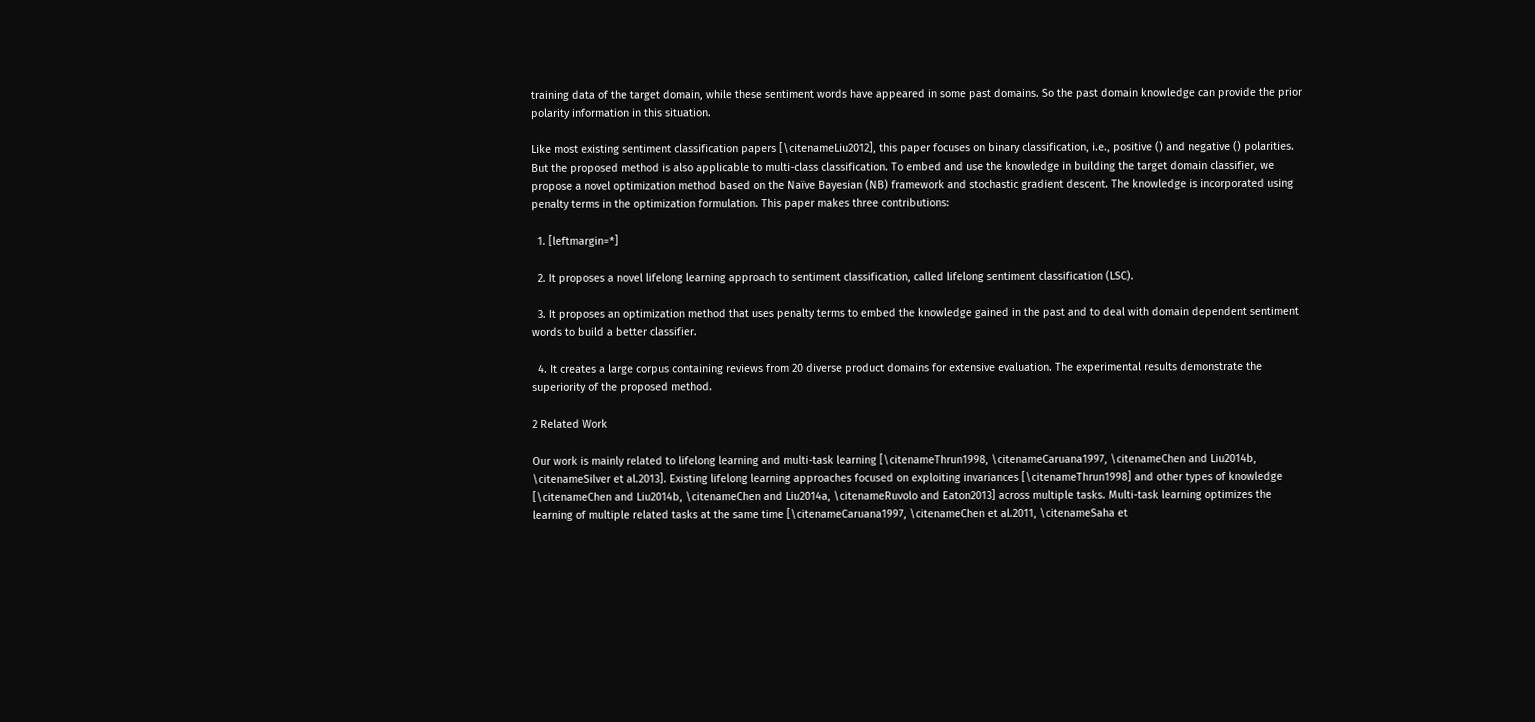training data of the target domain, while these sentiment words have appeared in some past domains. So the past domain knowledge can provide the prior polarity information in this situation.

Like most existing sentiment classification papers [\citenameLiu2012], this paper focuses on binary classification, i.e., positive () and negative () polarities. But the proposed method is also applicable to multi-class classification. To embed and use the knowledge in building the target domain classifier, we propose a novel optimization method based on the Naïve Bayesian (NB) framework and stochastic gradient descent. The knowledge is incorporated using penalty terms in the optimization formulation. This paper makes three contributions:

  1. [leftmargin=*]

  2. It proposes a novel lifelong learning approach to sentiment classification, called lifelong sentiment classification (LSC).

  3. It proposes an optimization method that uses penalty terms to embed the knowledge gained in the past and to deal with domain dependent sentiment words to build a better classifier.

  4. It creates a large corpus containing reviews from 20 diverse product domains for extensive evaluation. The experimental results demonstrate the superiority of the proposed method.

2 Related Work

Our work is mainly related to lifelong learning and multi-task learning [\citenameThrun1998, \citenameCaruana1997, \citenameChen and Liu2014b, \citenameSilver et al.2013]. Existing lifelong learning approaches focused on exploiting invariances [\citenameThrun1998] and other types of knowledge [\citenameChen and Liu2014b, \citenameChen and Liu2014a, \citenameRuvolo and Eaton2013] across multiple tasks. Multi-task learning optimizes the learning of multiple related tasks at the same time [\citenameCaruana1997, \citenameChen et al.2011, \citenameSaha et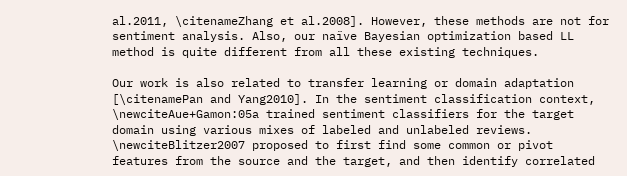al.2011, \citenameZhang et al.2008]. However, these methods are not for sentiment analysis. Also, our naïve Bayesian optimization based LL method is quite different from all these existing techniques.

Our work is also related to transfer learning or domain adaptation [\citenamePan and Yang2010]. In the sentiment classification context, \newciteAue+Gamon:05a trained sentiment classifiers for the target domain using various mixes of labeled and unlabeled reviews. \newciteBlitzer2007 proposed to first find some common or pivot features from the source and the target, and then identify correlated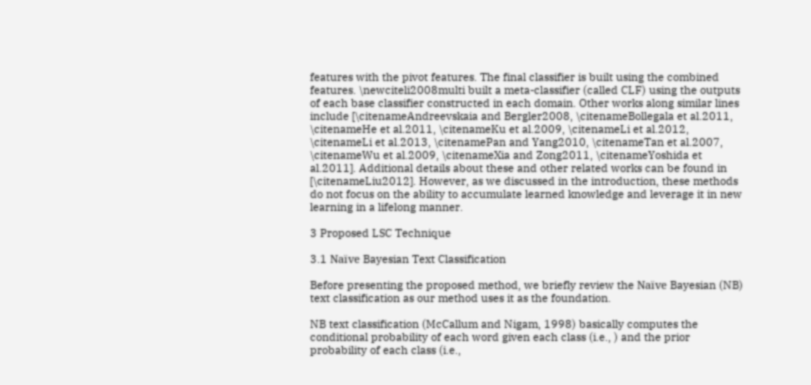features with the pivot features. The final classifier is built using the combined features. \newciteli2008multi built a meta-classifier (called CLF) using the outputs of each base classifier constructed in each domain. Other works along similar lines include [\citenameAndreevskaia and Bergler2008, \citenameBollegala et al.2011, \citenameHe et al.2011, \citenameKu et al.2009, \citenameLi et al.2012, \citenameLi et al.2013, \citenamePan and Yang2010, \citenameTan et al.2007, \citenameWu et al.2009, \citenameXia and Zong2011, \citenameYoshida et al.2011]. Additional details about these and other related works can be found in [\citenameLiu2012]. However, as we discussed in the introduction, these methods do not focus on the ability to accumulate learned knowledge and leverage it in new learning in a lifelong manner.

3 Proposed LSC Technique

3.1 Naïve Bayesian Text Classification

Before presenting the proposed method, we briefly review the Naïve Bayesian (NB) text classification as our method uses it as the foundation.

NB text classification (McCallum and Nigam, 1998) basically computes the conditional probability of each word given each class (i.e., ) and the prior probability of each class (i.e.,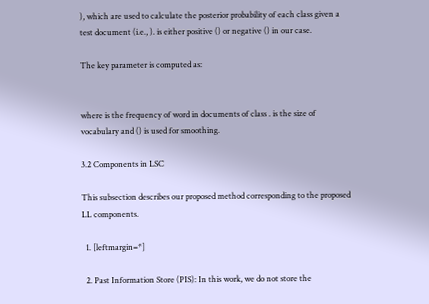), which are used to calculate the posterior probability of each class given a test document (i.e., ). is either positive () or negative () in our case.

The key parameter is computed as:


where is the frequency of word in documents of class . is the size of vocabulary and () is used for smoothing.

3.2 Components in LSC

This subsection describes our proposed method corresponding to the proposed LL components.

  1. [leftmargin=*]

  2. Past Information Store (PIS): In this work, we do not store the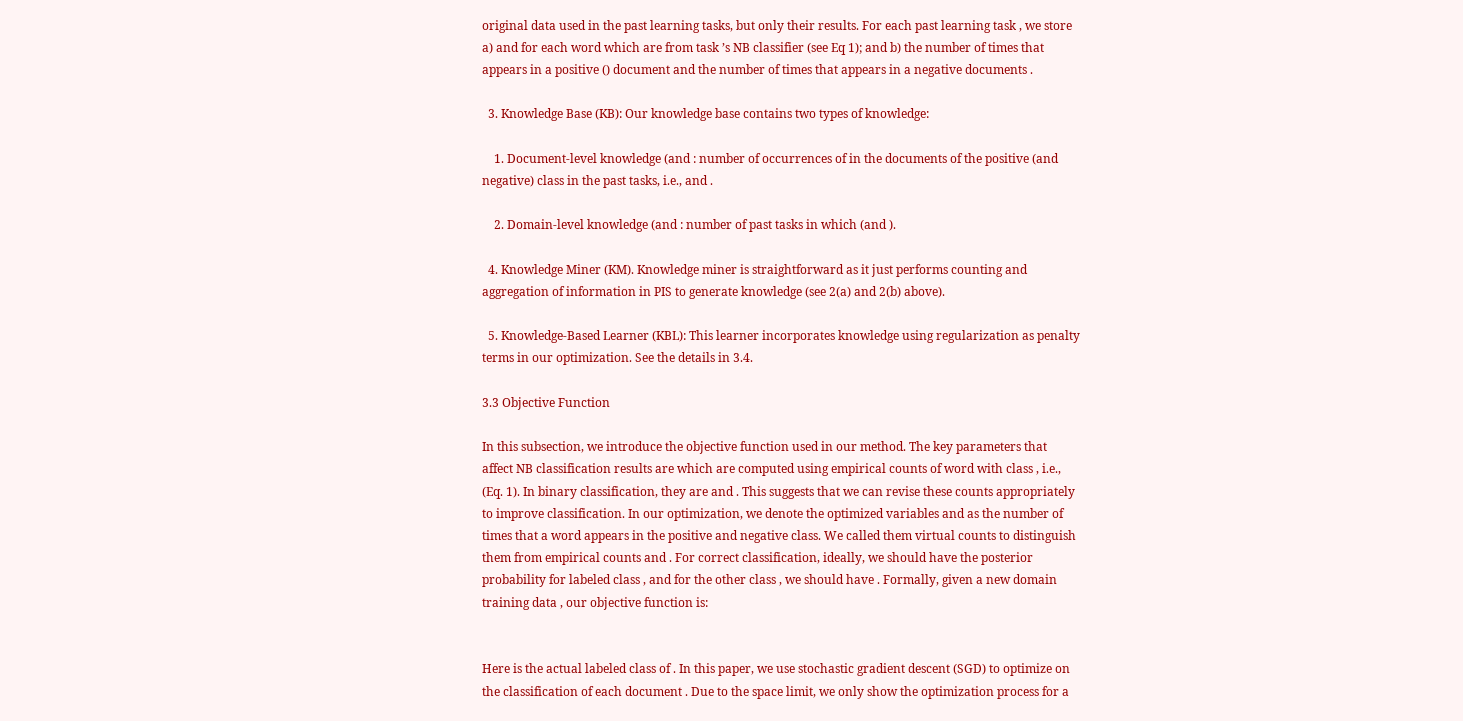original data used in the past learning tasks, but only their results. For each past learning task , we store a) and for each word which are from task ’s NB classifier (see Eq 1); and b) the number of times that appears in a positive () document and the number of times that appears in a negative documents .

  3. Knowledge Base (KB): Our knowledge base contains two types of knowledge:

    1. Document-level knowledge (and : number of occurrences of in the documents of the positive (and negative) class in the past tasks, i.e., and .

    2. Domain-level knowledge (and : number of past tasks in which (and ).

  4. Knowledge Miner (KM). Knowledge miner is straightforward as it just performs counting and aggregation of information in PIS to generate knowledge (see 2(a) and 2(b) above).

  5. Knowledge-Based Learner (KBL): This learner incorporates knowledge using regularization as penalty terms in our optimization. See the details in 3.4.

3.3 Objective Function

In this subsection, we introduce the objective function used in our method. The key parameters that affect NB classification results are which are computed using empirical counts of word with class , i.e., (Eq. 1). In binary classification, they are and . This suggests that we can revise these counts appropriately to improve classification. In our optimization, we denote the optimized variables and as the number of times that a word appears in the positive and negative class. We called them virtual counts to distinguish them from empirical counts and . For correct classification, ideally, we should have the posterior probability for labeled class , and for the other class , we should have . Formally, given a new domain training data , our objective function is:


Here is the actual labeled class of . In this paper, we use stochastic gradient descent (SGD) to optimize on the classification of each document . Due to the space limit, we only show the optimization process for a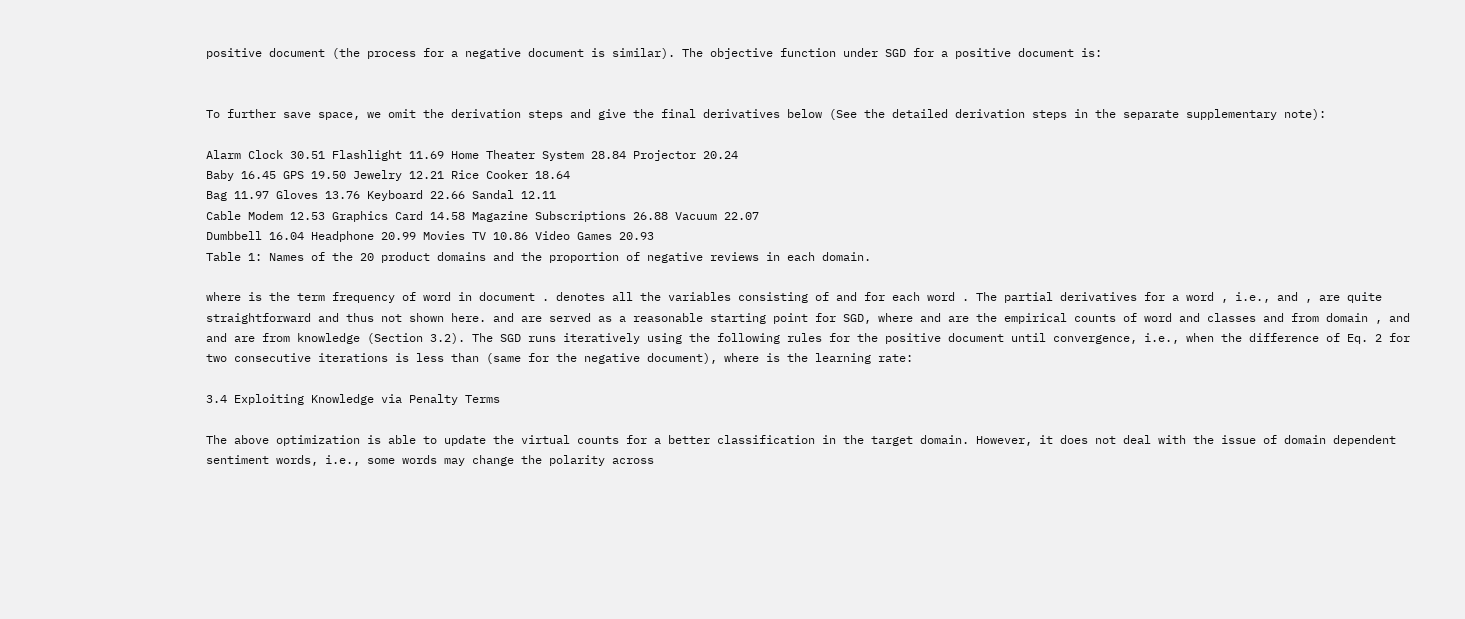positive document (the process for a negative document is similar). The objective function under SGD for a positive document is:


To further save space, we omit the derivation steps and give the final derivatives below (See the detailed derivation steps in the separate supplementary note):

Alarm Clock 30.51 Flashlight 11.69 Home Theater System 28.84 Projector 20.24
Baby 16.45 GPS 19.50 Jewelry 12.21 Rice Cooker 18.64
Bag 11.97 Gloves 13.76 Keyboard 22.66 Sandal 12.11
Cable Modem 12.53 Graphics Card 14.58 Magazine Subscriptions 26.88 Vacuum 22.07
Dumbbell 16.04 Headphone 20.99 Movies TV 10.86 Video Games 20.93
Table 1: Names of the 20 product domains and the proportion of negative reviews in each domain.

where is the term frequency of word in document . denotes all the variables consisting of and for each word . The partial derivatives for a word , i.e., and , are quite straightforward and thus not shown here. and are served as a reasonable starting point for SGD, where and are the empirical counts of word and classes and from domain , and and are from knowledge (Section 3.2). The SGD runs iteratively using the following rules for the positive document until convergence, i.e., when the difference of Eq. 2 for two consecutive iterations is less than (same for the negative document), where is the learning rate:

3.4 Exploiting Knowledge via Penalty Terms

The above optimization is able to update the virtual counts for a better classification in the target domain. However, it does not deal with the issue of domain dependent sentiment words, i.e., some words may change the polarity across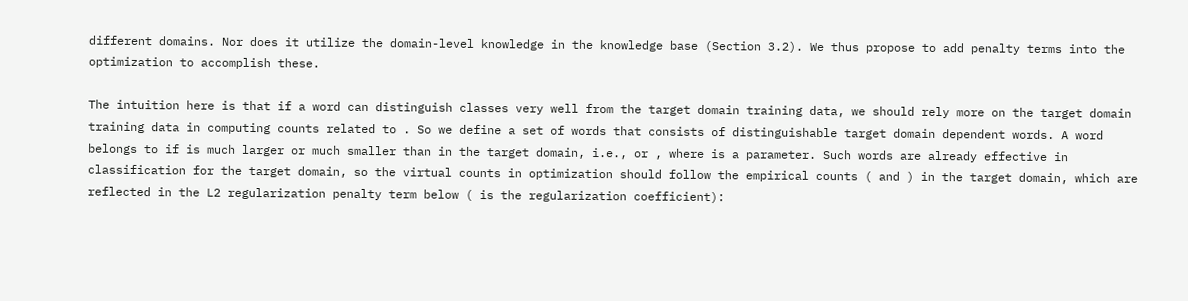different domains. Nor does it utilize the domain-level knowledge in the knowledge base (Section 3.2). We thus propose to add penalty terms into the optimization to accomplish these.

The intuition here is that if a word can distinguish classes very well from the target domain training data, we should rely more on the target domain training data in computing counts related to . So we define a set of words that consists of distinguishable target domain dependent words. A word belongs to if is much larger or much smaller than in the target domain, i.e., or , where is a parameter. Such words are already effective in classification for the target domain, so the virtual counts in optimization should follow the empirical counts ( and ) in the target domain, which are reflected in the L2 regularization penalty term below ( is the regularization coefficient):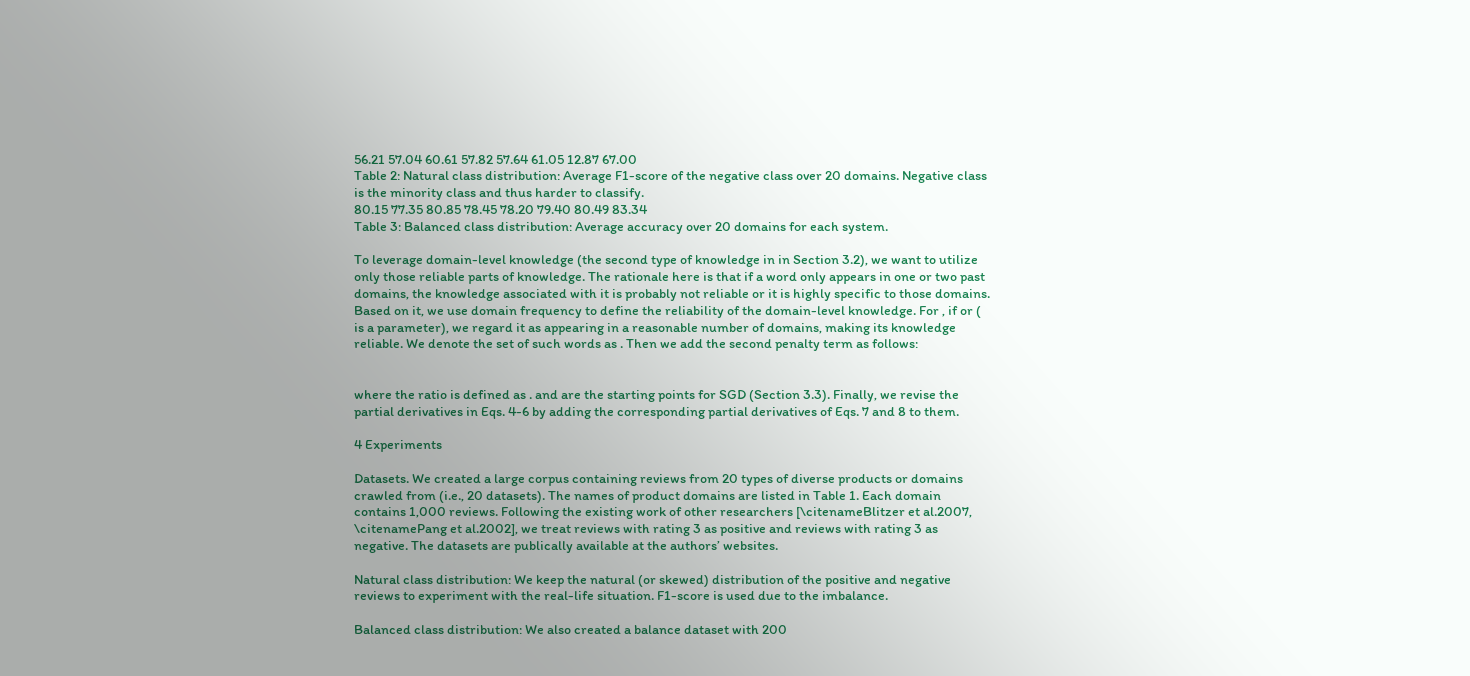56.21 57.04 60.61 57.82 57.64 61.05 12.87 67.00
Table 2: Natural class distribution: Average F1-score of the negative class over 20 domains. Negative class is the minority class and thus harder to classify.
80.15 77.35 80.85 78.45 78.20 79.40 80.49 83.34
Table 3: Balanced class distribution: Average accuracy over 20 domains for each system.

To leverage domain-level knowledge (the second type of knowledge in in Section 3.2), we want to utilize only those reliable parts of knowledge. The rationale here is that if a word only appears in one or two past domains, the knowledge associated with it is probably not reliable or it is highly specific to those domains. Based on it, we use domain frequency to define the reliability of the domain-level knowledge. For , if or ( is a parameter), we regard it as appearing in a reasonable number of domains, making its knowledge reliable. We denote the set of such words as . Then we add the second penalty term as follows:


where the ratio is defined as . and are the starting points for SGD (Section 3.3). Finally, we revise the partial derivatives in Eqs. 4-6 by adding the corresponding partial derivatives of Eqs. 7 and 8 to them.

4 Experiments

Datasets. We created a large corpus containing reviews from 20 types of diverse products or domains crawled from (i.e., 20 datasets). The names of product domains are listed in Table 1. Each domain contains 1,000 reviews. Following the existing work of other researchers [\citenameBlitzer et al.2007, \citenamePang et al.2002], we treat reviews with rating 3 as positive and reviews with rating 3 as negative. The datasets are publically available at the authors’ websites.

Natural class distribution: We keep the natural (or skewed) distribution of the positive and negative reviews to experiment with the real-life situation. F1-score is used due to the imbalance.

Balanced class distribution: We also created a balance dataset with 200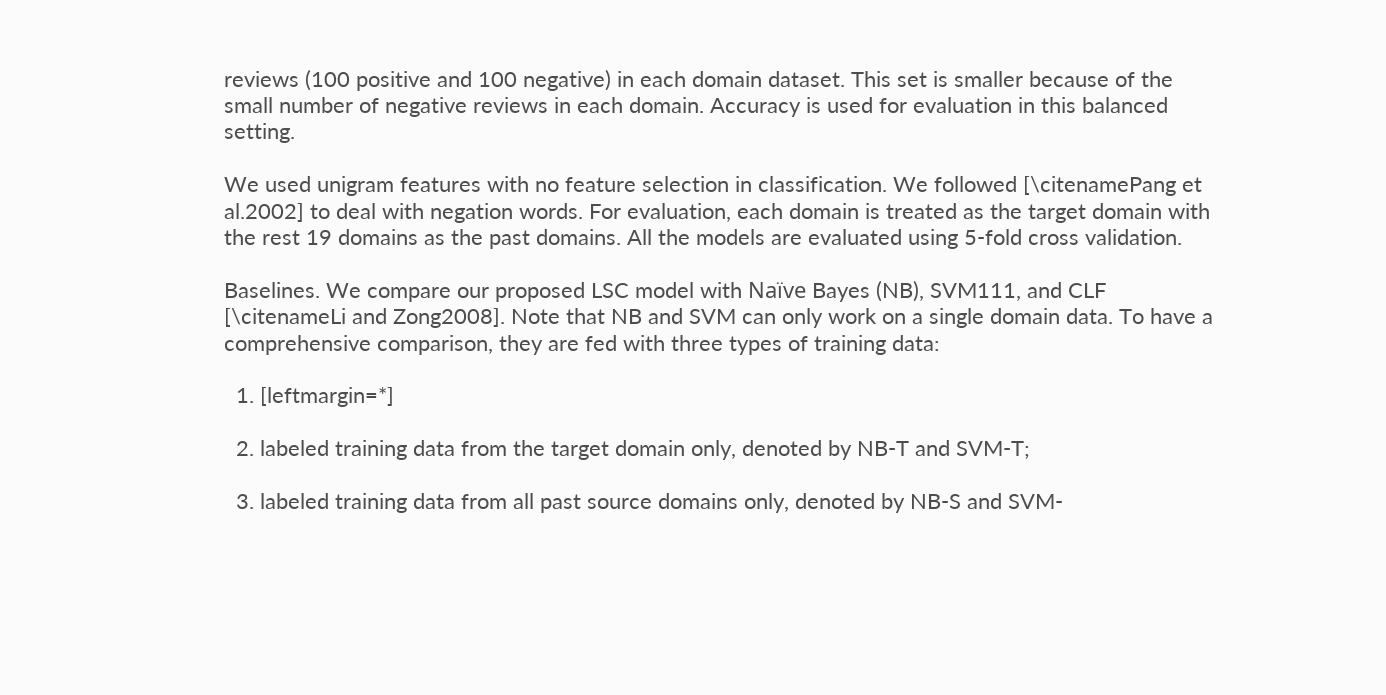reviews (100 positive and 100 negative) in each domain dataset. This set is smaller because of the small number of negative reviews in each domain. Accuracy is used for evaluation in this balanced setting.

We used unigram features with no feature selection in classification. We followed [\citenamePang et al.2002] to deal with negation words. For evaluation, each domain is treated as the target domain with the rest 19 domains as the past domains. All the models are evaluated using 5-fold cross validation.

Baselines. We compare our proposed LSC model with Naïve Bayes (NB), SVM111, and CLF [\citenameLi and Zong2008]. Note that NB and SVM can only work on a single domain data. To have a comprehensive comparison, they are fed with three types of training data:

  1. [leftmargin=*]

  2. labeled training data from the target domain only, denoted by NB-T and SVM-T;

  3. labeled training data from all past source domains only, denoted by NB-S and SVM-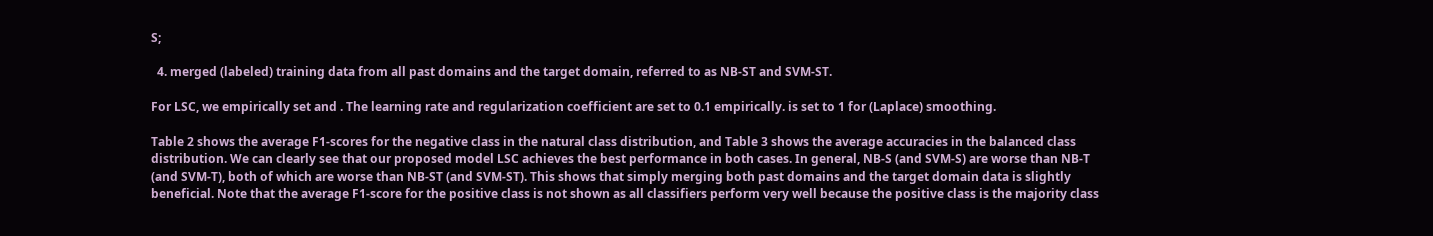S;

  4. merged (labeled) training data from all past domains and the target domain, referred to as NB-ST and SVM-ST.

For LSC, we empirically set and . The learning rate and regularization coefficient are set to 0.1 empirically. is set to 1 for (Laplace) smoothing.

Table 2 shows the average F1-scores for the negative class in the natural class distribution, and Table 3 shows the average accuracies in the balanced class distribution. We can clearly see that our proposed model LSC achieves the best performance in both cases. In general, NB-S (and SVM-S) are worse than NB-T (and SVM-T), both of which are worse than NB-ST (and SVM-ST). This shows that simply merging both past domains and the target domain data is slightly beneficial. Note that the average F1-score for the positive class is not shown as all classifiers perform very well because the positive class is the majority class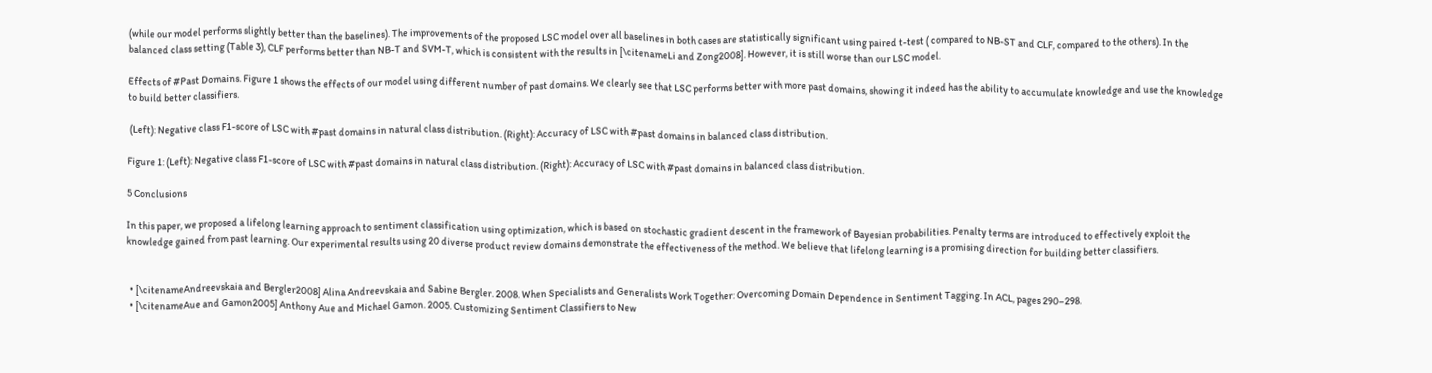(while our model performs slightly better than the baselines). The improvements of the proposed LSC model over all baselines in both cases are statistically significant using paired t-test ( compared to NB-ST and CLF, compared to the others). In the balanced class setting (Table 3), CLF performs better than NB-T and SVM-T, which is consistent with the results in [\citenameLi and Zong2008]. However, it is still worse than our LSC model.

Effects of #Past Domains. Figure 1 shows the effects of our model using different number of past domains. We clearly see that LSC performs better with more past domains, showing it indeed has the ability to accumulate knowledge and use the knowledge to build better classifiers.

 (Left): Negative class F1-score of LSC with #past domains in natural class distribution. (Right): Accuracy of LSC with #past domains in balanced class distribution.

Figure 1: (Left): Negative class F1-score of LSC with #past domains in natural class distribution. (Right): Accuracy of LSC with #past domains in balanced class distribution.

5 Conclusions

In this paper, we proposed a lifelong learning approach to sentiment classification using optimization, which is based on stochastic gradient descent in the framework of Bayesian probabilities. Penalty terms are introduced to effectively exploit the knowledge gained from past learning. Our experimental results using 20 diverse product review domains demonstrate the effectiveness of the method. We believe that lifelong learning is a promising direction for building better classifiers.


  • [\citenameAndreevskaia and Bergler2008] Alina Andreevskaia and Sabine Bergler. 2008. When Specialists and Generalists Work Together: Overcoming Domain Dependence in Sentiment Tagging. In ACL, pages 290–298.
  • [\citenameAue and Gamon2005] Anthony Aue and Michael Gamon. 2005. Customizing Sentiment Classifiers to New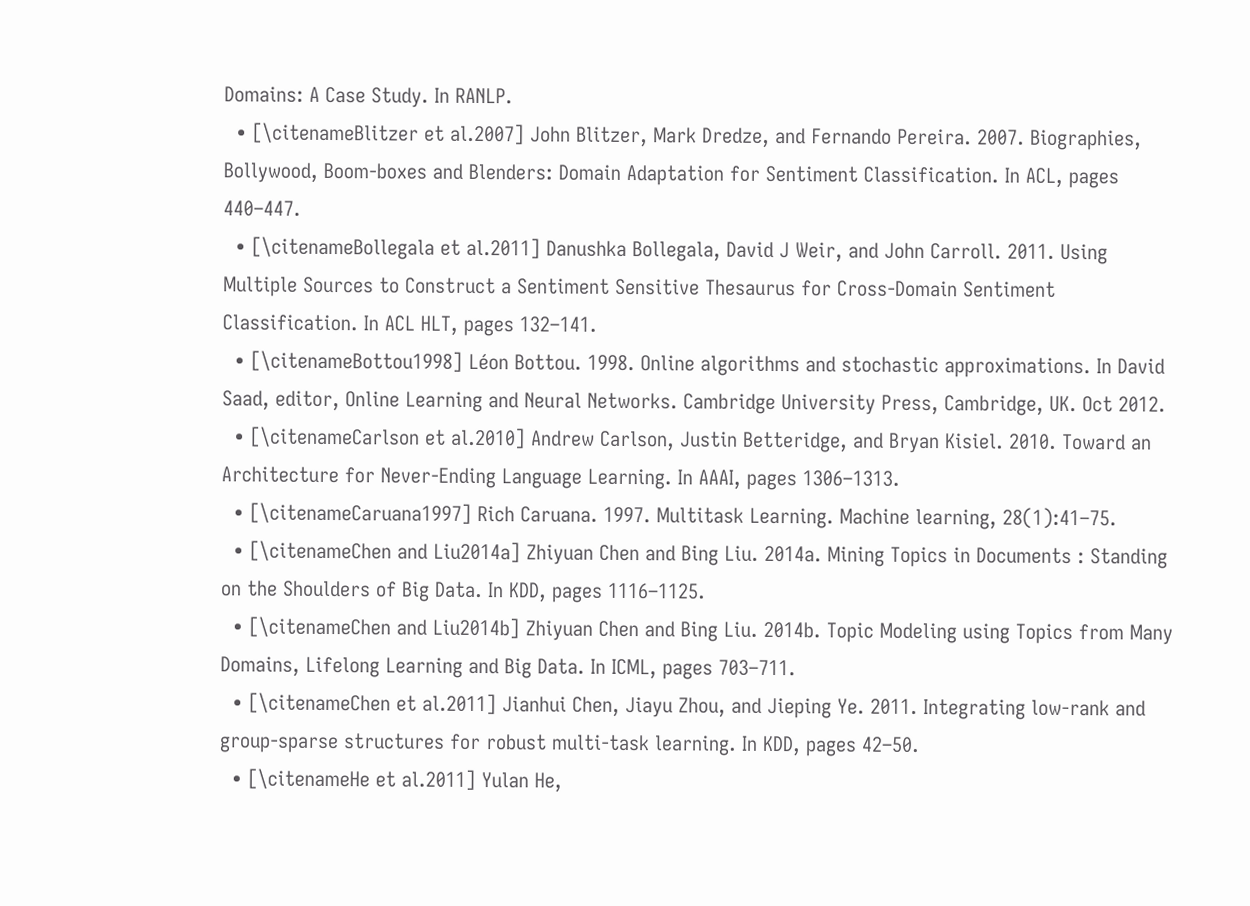Domains: A Case Study. In RANLP.
  • [\citenameBlitzer et al.2007] John Blitzer, Mark Dredze, and Fernando Pereira. 2007. Biographies, Bollywood, Boom-boxes and Blenders: Domain Adaptation for Sentiment Classification. In ACL, pages 440–447.
  • [\citenameBollegala et al.2011] Danushka Bollegala, David J Weir, and John Carroll. 2011. Using Multiple Sources to Construct a Sentiment Sensitive Thesaurus for Cross-Domain Sentiment Classification. In ACL HLT, pages 132–141.
  • [\citenameBottou1998] Léon Bottou. 1998. Online algorithms and stochastic approximations. In David Saad, editor, Online Learning and Neural Networks. Cambridge University Press, Cambridge, UK. Oct 2012.
  • [\citenameCarlson et al.2010] Andrew Carlson, Justin Betteridge, and Bryan Kisiel. 2010. Toward an Architecture for Never-Ending Language Learning. In AAAI, pages 1306–1313.
  • [\citenameCaruana1997] Rich Caruana. 1997. Multitask Learning. Machine learning, 28(1):41–75.
  • [\citenameChen and Liu2014a] Zhiyuan Chen and Bing Liu. 2014a. Mining Topics in Documents : Standing on the Shoulders of Big Data. In KDD, pages 1116–1125.
  • [\citenameChen and Liu2014b] Zhiyuan Chen and Bing Liu. 2014b. Topic Modeling using Topics from Many Domains, Lifelong Learning and Big Data. In ICML, pages 703–711.
  • [\citenameChen et al.2011] Jianhui Chen, Jiayu Zhou, and Jieping Ye. 2011. Integrating low-rank and group-sparse structures for robust multi-task learning. In KDD, pages 42–50.
  • [\citenameHe et al.2011] Yulan He,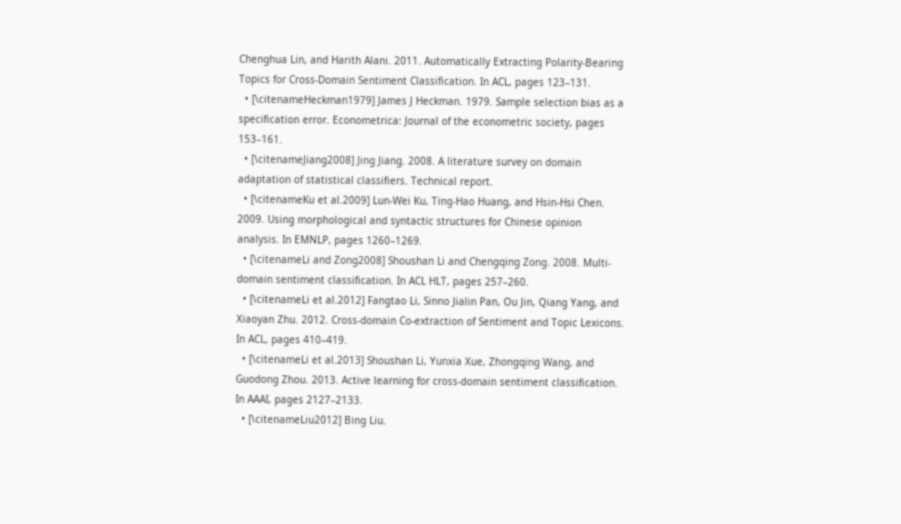Chenghua Lin, and Harith Alani. 2011. Automatically Extracting Polarity-Bearing Topics for Cross-Domain Sentiment Classification. In ACL, pages 123–131.
  • [\citenameHeckman1979] James J Heckman. 1979. Sample selection bias as a specification error. Econometrica: Journal of the econometric society, pages 153–161.
  • [\citenameJiang2008] Jing Jiang. 2008. A literature survey on domain adaptation of statistical classifiers. Technical report.
  • [\citenameKu et al.2009] Lun-Wei Ku, Ting-Hao Huang, and Hsin-Hsi Chen. 2009. Using morphological and syntactic structures for Chinese opinion analysis. In EMNLP, pages 1260–1269.
  • [\citenameLi and Zong2008] Shoushan Li and Chengqing Zong. 2008. Multi-domain sentiment classification. In ACL HLT, pages 257–260.
  • [\citenameLi et al.2012] Fangtao Li, Sinno Jialin Pan, Ou Jin, Qiang Yang, and Xiaoyan Zhu. 2012. Cross-domain Co-extraction of Sentiment and Topic Lexicons. In ACL, pages 410–419.
  • [\citenameLi et al.2013] Shoushan Li, Yunxia Xue, Zhongqing Wang, and Guodong Zhou. 2013. Active learning for cross-domain sentiment classification. In AAAI, pages 2127–2133.
  • [\citenameLiu2012] Bing Liu.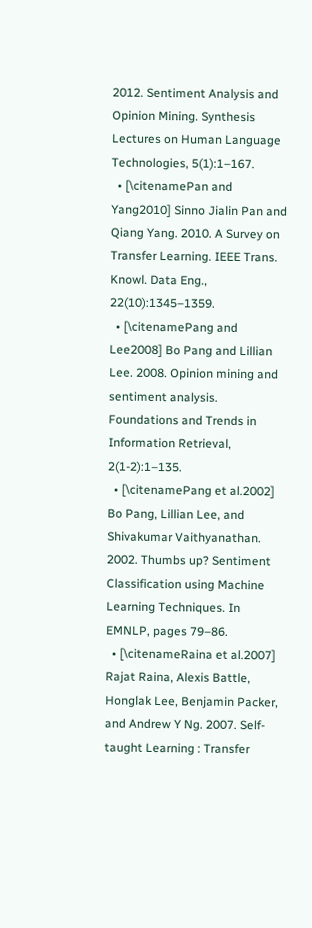2012. Sentiment Analysis and Opinion Mining. Synthesis Lectures on Human Language Technologies, 5(1):1–167.
  • [\citenamePan and Yang2010] Sinno Jialin Pan and Qiang Yang. 2010. A Survey on Transfer Learning. IEEE Trans. Knowl. Data Eng., 22(10):1345–1359.
  • [\citenamePang and Lee2008] Bo Pang and Lillian Lee. 2008. Opinion mining and sentiment analysis. Foundations and Trends in Information Retrieval, 2(1-2):1–135.
  • [\citenamePang et al.2002] Bo Pang, Lillian Lee, and Shivakumar Vaithyanathan. 2002. Thumbs up? Sentiment Classification using Machine Learning Techniques. In EMNLP, pages 79–86.
  • [\citenameRaina et al.2007] Rajat Raina, Alexis Battle, Honglak Lee, Benjamin Packer, and Andrew Y Ng. 2007. Self-taught Learning : Transfer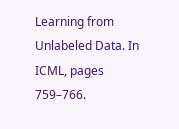Learning from Unlabeled Data. In ICML, pages 759–766.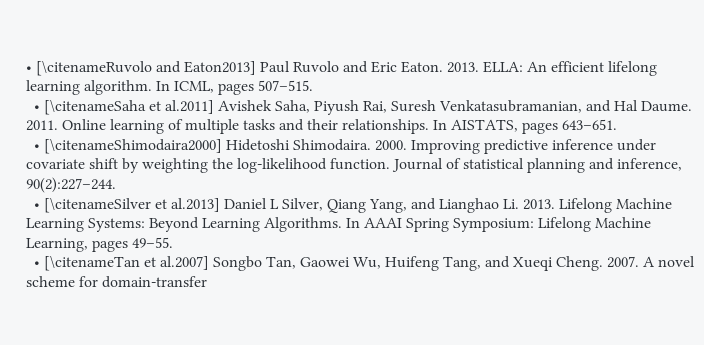• [\citenameRuvolo and Eaton2013] Paul Ruvolo and Eric Eaton. 2013. ELLA: An efficient lifelong learning algorithm. In ICML, pages 507–515.
  • [\citenameSaha et al.2011] Avishek Saha, Piyush Rai, Suresh Venkatasubramanian, and Hal Daume. 2011. Online learning of multiple tasks and their relationships. In AISTATS, pages 643–651.
  • [\citenameShimodaira2000] Hidetoshi Shimodaira. 2000. Improving predictive inference under covariate shift by weighting the log-likelihood function. Journal of statistical planning and inference, 90(2):227–244.
  • [\citenameSilver et al.2013] Daniel L Silver, Qiang Yang, and Lianghao Li. 2013. Lifelong Machine Learning Systems: Beyond Learning Algorithms. In AAAI Spring Symposium: Lifelong Machine Learning, pages 49–55.
  • [\citenameTan et al.2007] Songbo Tan, Gaowei Wu, Huifeng Tang, and Xueqi Cheng. 2007. A novel scheme for domain-transfer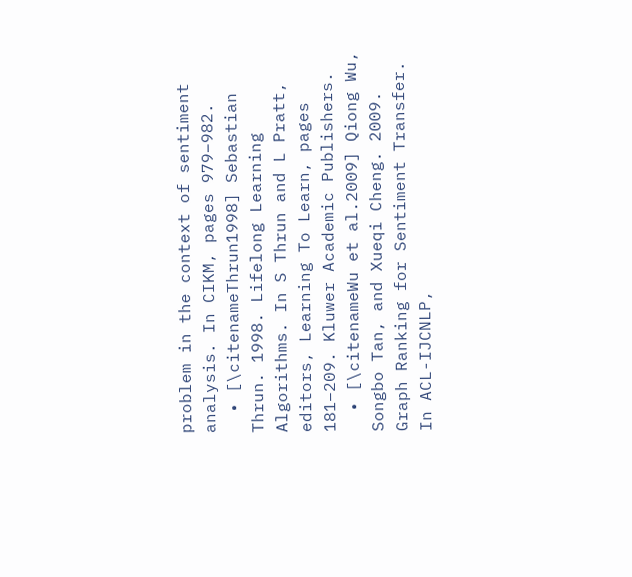problem in the context of sentiment analysis. In CIKM, pages 979–982.
  • [\citenameThrun1998] Sebastian Thrun. 1998. Lifelong Learning Algorithms. In S Thrun and L Pratt, editors, Learning To Learn, pages 181–209. Kluwer Academic Publishers.
  • [\citenameWu et al.2009] Qiong Wu, Songbo Tan, and Xueqi Cheng. 2009. Graph Ranking for Sentiment Transfer. In ACL-IJCNLP,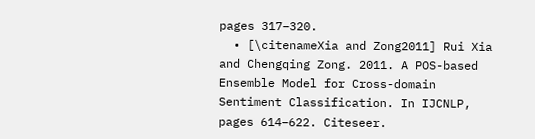pages 317–320.
  • [\citenameXia and Zong2011] Rui Xia and Chengqing Zong. 2011. A POS-based Ensemble Model for Cross-domain Sentiment Classification. In IJCNLP, pages 614–622. Citeseer.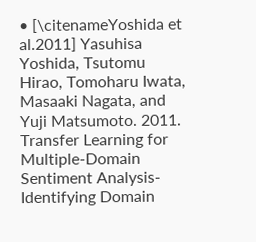• [\citenameYoshida et al.2011] Yasuhisa Yoshida, Tsutomu Hirao, Tomoharu Iwata, Masaaki Nagata, and Yuji Matsumoto. 2011. Transfer Learning for Multiple-Domain Sentiment Analysis-Identifying Domain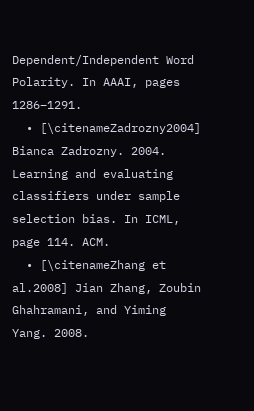Dependent/Independent Word Polarity. In AAAI, pages 1286–1291.
  • [\citenameZadrozny2004] Bianca Zadrozny. 2004. Learning and evaluating classifiers under sample selection bias. In ICML, page 114. ACM.
  • [\citenameZhang et al.2008] Jian Zhang, Zoubin Ghahramani, and Yiming Yang. 2008.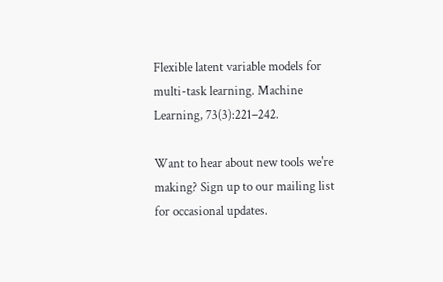Flexible latent variable models for multi-task learning. Machine Learning, 73(3):221–242.

Want to hear about new tools we're making? Sign up to our mailing list for occasional updates.